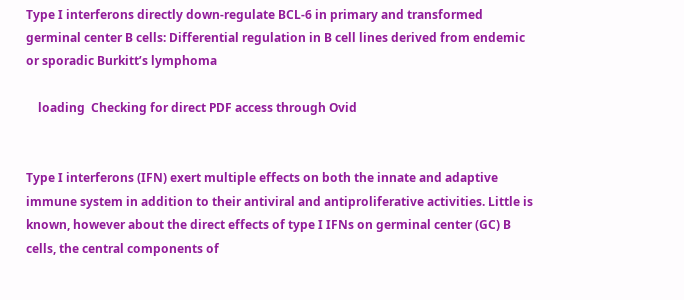Type I interferons directly down-regulate BCL-6 in primary and transformed germinal center B cells: Differential regulation in B cell lines derived from endemic or sporadic Burkitt’s lymphoma

    loading  Checking for direct PDF access through Ovid


Type I interferons (IFN) exert multiple effects on both the innate and adaptive immune system in addition to their antiviral and antiproliferative activities. Little is known, however about the direct effects of type I IFNs on germinal center (GC) B cells, the central components of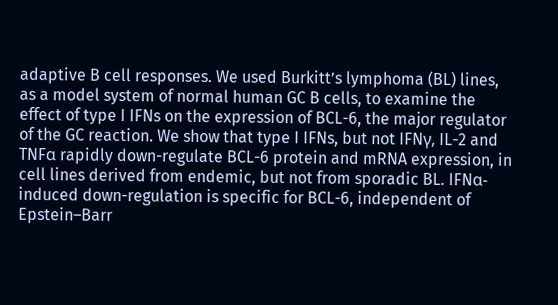adaptive B cell responses. We used Burkitt’s lymphoma (BL) lines, as a model system of normal human GC B cells, to examine the effect of type I IFNs on the expression of BCL-6, the major regulator of the GC reaction. We show that type I IFNs, but not IFNγ, IL-2 and TNFα rapidly down-regulate BCL-6 protein and mRNA expression, in cell lines derived from endemic, but not from sporadic BL. IFNα-induced down-regulation is specific for BCL-6, independent of Epstein–Barr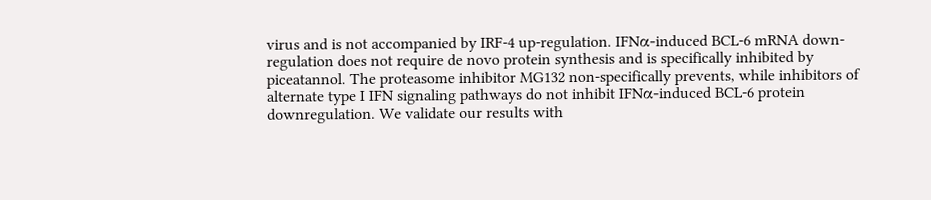virus and is not accompanied by IRF-4 up-regulation. IFNα-induced BCL-6 mRNA down-regulation does not require de novo protein synthesis and is specifically inhibited by piceatannol. The proteasome inhibitor MG132 non-specifically prevents, while inhibitors of alternate type I IFN signaling pathways do not inhibit IFNα-induced BCL-6 protein downregulation. We validate our results with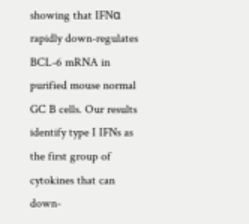showing that IFNα rapidly down-regulates BCL-6 mRNA in purified mouse normal GC B cells. Our results identify type I IFNs as the first group of cytokines that can down-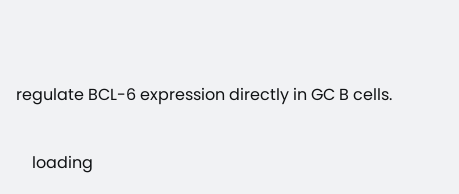regulate BCL-6 expression directly in GC B cells.

    loading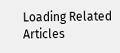Loading Related Articles